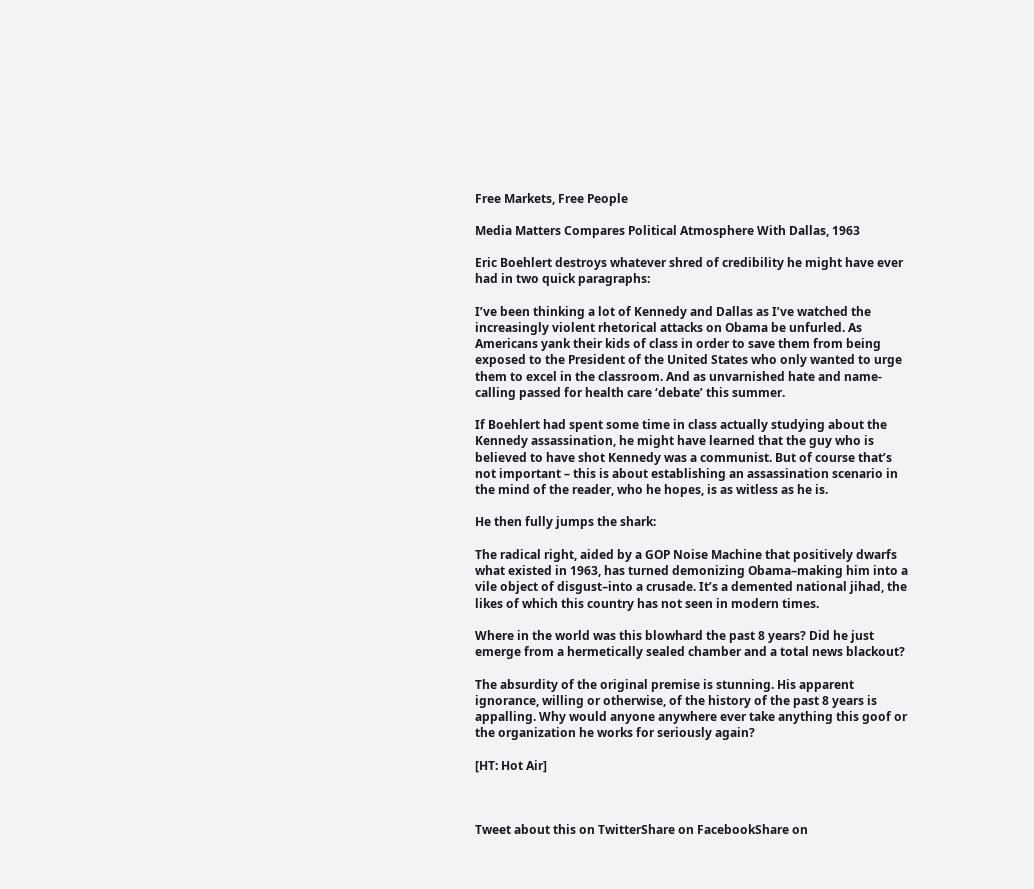Free Markets, Free People

Media Matters Compares Political Atmosphere With Dallas, 1963

Eric Boehlert destroys whatever shred of credibility he might have ever had in two quick paragraphs:

I’ve been thinking a lot of Kennedy and Dallas as I’ve watched the increasingly violent rhetorical attacks on Obama be unfurled. As Americans yank their kids of class in order to save them from being exposed to the President of the United States who only wanted to urge them to excel in the classroom. And as unvarnished hate and name-calling passed for health care ‘debate’ this summer.

If Boehlert had spent some time in class actually studying about the Kennedy assassination, he might have learned that the guy who is believed to have shot Kennedy was a communist. But of course that’s not important – this is about establishing an assassination scenario in the mind of the reader, who he hopes, is as witless as he is.

He then fully jumps the shark:

The radical right, aided by a GOP Noise Machine that positively dwarfs what existed in 1963, has turned demonizing Obama–making him into a vile object of disgust–into a crusade. It’s a demented national jihad, the likes of which this country has not seen in modern times.

Where in the world was this blowhard the past 8 years? Did he just emerge from a hermetically sealed chamber and a total news blackout?

The absurdity of the original premise is stunning. His apparent ignorance, willing or otherwise, of the history of the past 8 years is appalling. Why would anyone anywhere ever take anything this goof or the organization he works for seriously again?

[HT: Hot Air]



Tweet about this on TwitterShare on FacebookShare on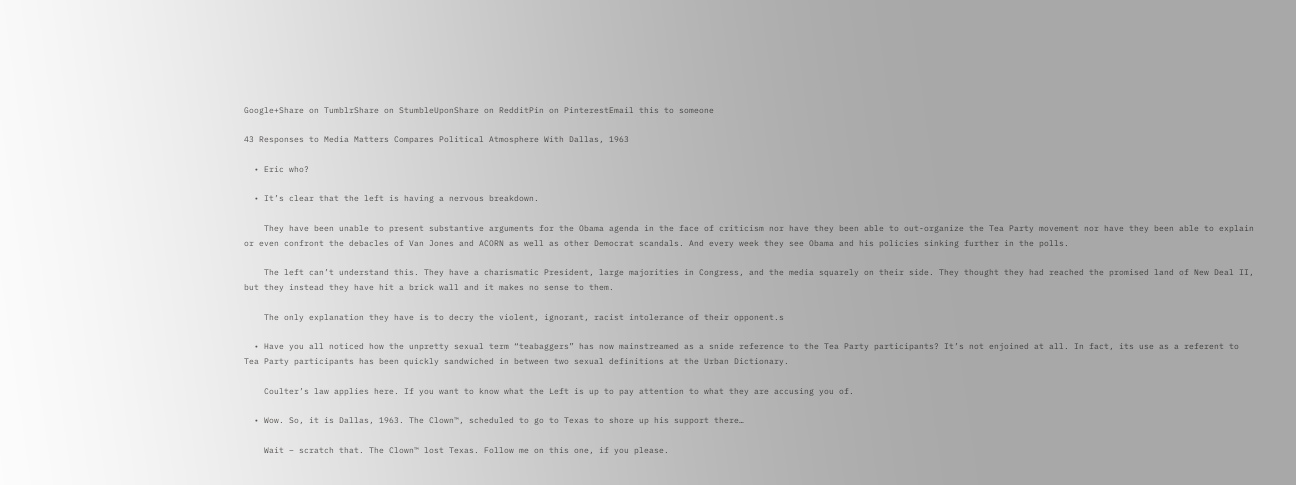Google+Share on TumblrShare on StumbleUponShare on RedditPin on PinterestEmail this to someone

43 Responses to Media Matters Compares Political Atmosphere With Dallas, 1963

  • Eric who?

  • It’s clear that the left is having a nervous breakdown.

    They have been unable to present substantive arguments for the Obama agenda in the face of criticism nor have they been able to out-organize the Tea Party movement nor have they been able to explain or even confront the debacles of Van Jones and ACORN as well as other Democrat scandals. And every week they see Obama and his policies sinking further in the polls.

    The left can’t understand this. They have a charismatic President, large majorities in Congress, and the media squarely on their side. They thought they had reached the promised land of New Deal II, but they instead they have hit a brick wall and it makes no sense to them.

    The only explanation they have is to decry the violent, ignorant, racist intolerance of their opponent.s

  • Have you all noticed how the unpretty sexual term “teabaggers” has now mainstreamed as a snide reference to the Tea Party participants? It’s not enjoined at all. In fact, its use as a referent to Tea Party participants has been quickly sandwiched in between two sexual definitions at the Urban Dictionary.

    Coulter’s law applies here. If you want to know what the Left is up to pay attention to what they are accusing you of.

  • Wow. So, it is Dallas, 1963. The Clown™, scheduled to go to Texas to shore up his support there…

    Wait – scratch that. The Clown™ lost Texas. Follow me on this one, if you please.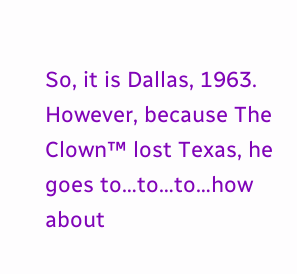So, it is Dallas, 1963. However, because The Clown™ lost Texas, he goes to…to…to…how about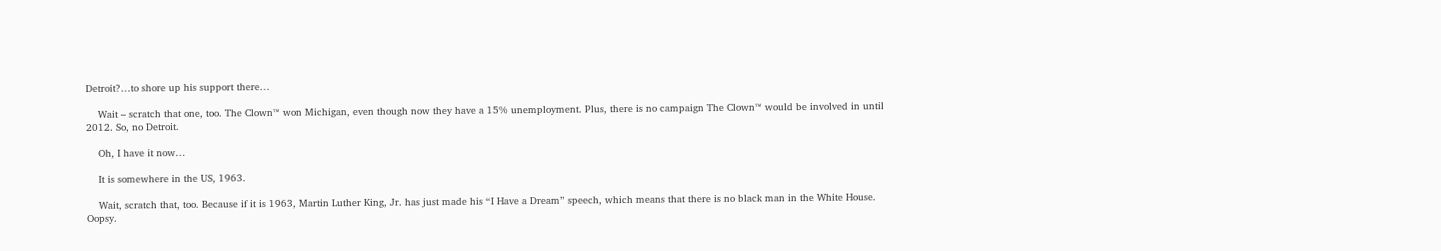Detroit?…to shore up his support there…

    Wait – scratch that one, too. The Clown™ won Michigan, even though now they have a 15% unemployment. Plus, there is no campaign The Clown™ would be involved in until 2012. So, no Detroit.

    Oh, I have it now…

    It is somewhere in the US, 1963.

    Wait, scratch that, too. Because if it is 1963, Martin Luther King, Jr. has just made his “I Have a Dream” speech, which means that there is no black man in the White House. Oopsy.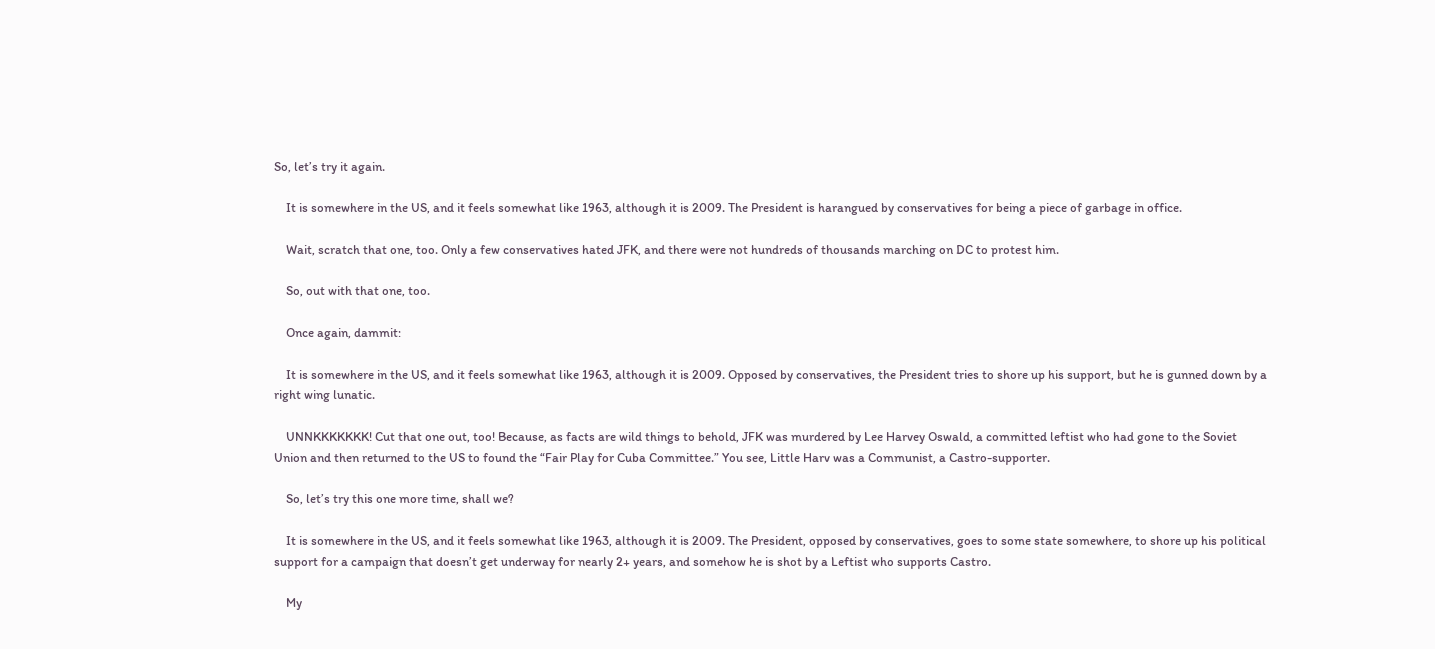So, let’s try it again.

    It is somewhere in the US, and it feels somewhat like 1963, although it is 2009. The President is harangued by conservatives for being a piece of garbage in office.

    Wait, scratch that one, too. Only a few conservatives hated JFK, and there were not hundreds of thousands marching on DC to protest him.

    So, out with that one, too.

    Once again, dammit:

    It is somewhere in the US, and it feels somewhat like 1963, although it is 2009. Opposed by conservatives, the President tries to shore up his support, but he is gunned down by a right wing lunatic.

    UNNKKKKKKK! Cut that one out, too! Because, as facts are wild things to behold, JFK was murdered by Lee Harvey Oswald, a committed leftist who had gone to the Soviet Union and then returned to the US to found the “Fair Play for Cuba Committee.” You see, Little Harv was a Communist, a Castro-supporter.

    So, let’s try this one more time, shall we?

    It is somewhere in the US, and it feels somewhat like 1963, although it is 2009. The President, opposed by conservatives, goes to some state somewhere, to shore up his political support for a campaign that doesn’t get underway for nearly 2+ years, and somehow he is shot by a Leftist who supports Castro.

    My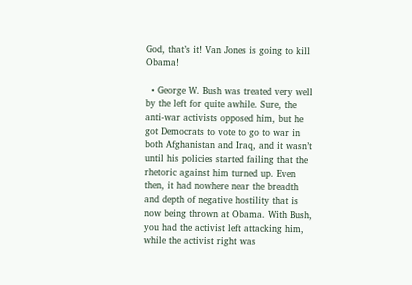God, that’s it! Van Jones is going to kill Obama!

  • George W. Bush was treated very well by the left for quite awhile. Sure, the anti-war activists opposed him, but he got Democrats to vote to go to war in both Afghanistan and Iraq, and it wasn’t until his policies started failing that the rhetoric against him turned up. Even then, it had nowhere near the breadth and depth of negative hostility that is now being thrown at Obama. With Bush, you had the activist left attacking him, while the activist right was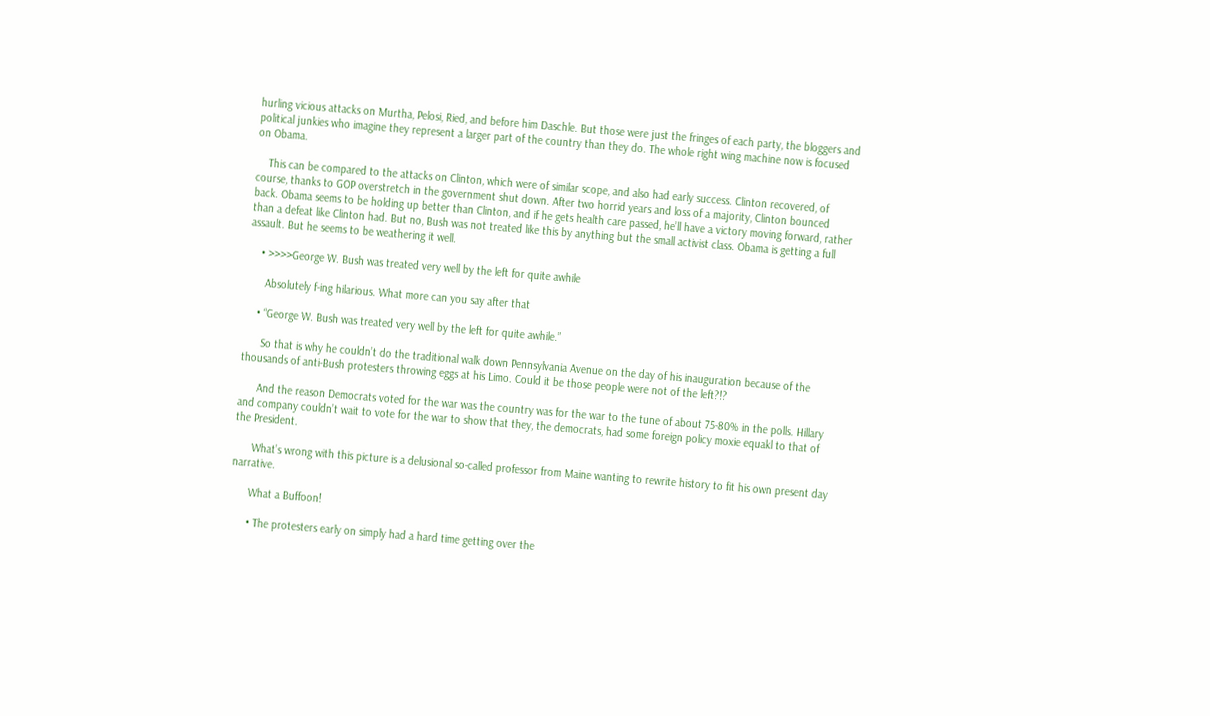hurling vicious attacks on Murtha, Pelosi, Ried, and before him Daschle. But those were just the fringes of each party, the bloggers and political junkies who imagine they represent a larger part of the country than they do. The whole right wing machine now is focused on Obama.

    This can be compared to the attacks on Clinton, which were of similar scope, and also had early success. Clinton recovered, of course, thanks to GOP overstretch in the government shut down. After two horrid years and loss of a majority, Clinton bounced back. Obama seems to be holding up better than Clinton, and if he gets health care passed, he’ll have a victory moving forward, rather than a defeat like Clinton had. But no, Bush was not treated like this by anything but the small activist class. Obama is getting a full assault. But he seems to be weathering it well.

    • >>>>George W. Bush was treated very well by the left for quite awhile

      Absolutely f-ing hilarious. What more can you say after that

    • “George W. Bush was treated very well by the left for quite awhile.”

      So that is why he couldn’t do the traditional walk down Pennsylvania Avenue on the day of his inauguration because of the thousands of anti-Bush protesters throwing eggs at his Limo. Could it be those people were not of the left?!?

      And the reason Democrats voted for the war was the country was for the war to the tune of about 75-80% in the polls. Hillary and company couldn’t wait to vote for the war to show that they, the democrats, had some foreign policy moxie equakl to that of the President.

      What’s wrong with this picture is a delusional so-called professor from Maine wanting to rewrite history to fit his own present day narrative.

      What a Buffoon!

      • The protesters early on simply had a hard time getting over the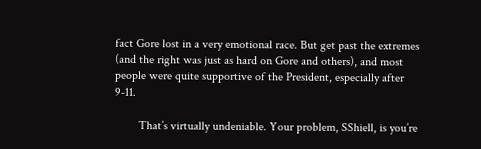fact Gore lost in a very emotional race. But get past the extremes (and the right was just as hard on Gore and others), and most people were quite supportive of the President, especially after 9-11.

        That’s virtually undeniable. Your problem, SShiell, is you’re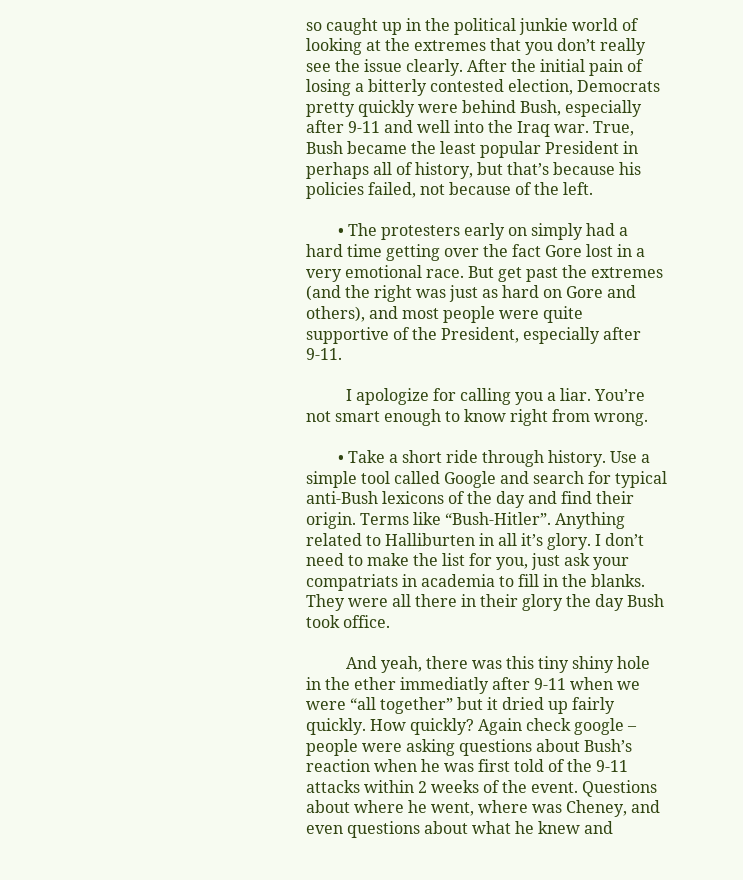so caught up in the political junkie world of looking at the extremes that you don’t really see the issue clearly. After the initial pain of losing a bitterly contested election, Democrats pretty quickly were behind Bush, especially after 9-11 and well into the Iraq war. True, Bush became the least popular President in perhaps all of history, but that’s because his policies failed, not because of the left.

        • The protesters early on simply had a hard time getting over the fact Gore lost in a very emotional race. But get past the extremes (and the right was just as hard on Gore and others), and most people were quite supportive of the President, especially after 9-11.

          I apologize for calling you a liar. You’re not smart enough to know right from wrong.

        • Take a short ride through history. Use a simple tool called Google and search for typical anti-Bush lexicons of the day and find their origin. Terms like “Bush-Hitler”. Anything related to Halliburten in all it’s glory. I don’t need to make the list for you, just ask your compatriats in academia to fill in the blanks. They were all there in their glory the day Bush took office.

          And yeah, there was this tiny shiny hole in the ether immediatly after 9-11 when we were “all together” but it dried up fairly quickly. How quickly? Again check google – people were asking questions about Bush’s reaction when he was first told of the 9-11 attacks within 2 weeks of the event. Questions about where he went, where was Cheney, and even questions about what he knew and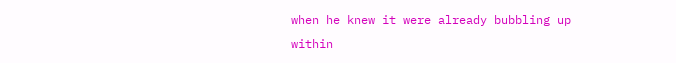when he knew it were already bubbling up within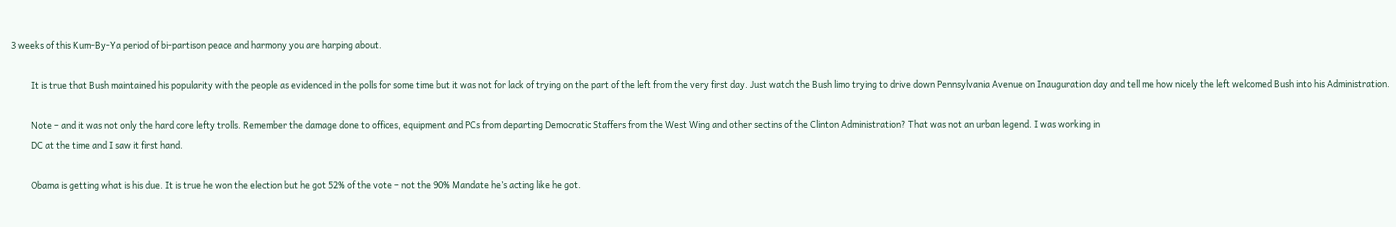3 weeks of this Kum-By-Ya period of bi-partison peace and harmony you are harping about.

          It is true that Bush maintained his popularity with the people as evidenced in the polls for some time but it was not for lack of trying on the part of the left from the very first day. Just watch the Bush limo trying to drive down Pennsylvania Avenue on Inauguration day and tell me how nicely the left welcomed Bush into his Administration.

          Note – and it was not only the hard core lefty trolls. Remember the damage done to offices, equipment and PCs from departing Democratic Staffers from the West Wing and other sectins of the Clinton Administration? That was not an urban legend. I was working in
          DC at the time and I saw it first hand.

          Obama is getting what is his due. It is true he won the election but he got 52% of the vote – not the 90% Mandate he’s acting like he got.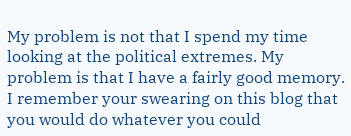My problem is not that I spend my time looking at the political extremes. My problem is that I have a fairly good memory. I remember your swearing on this blog that you would do whatever you could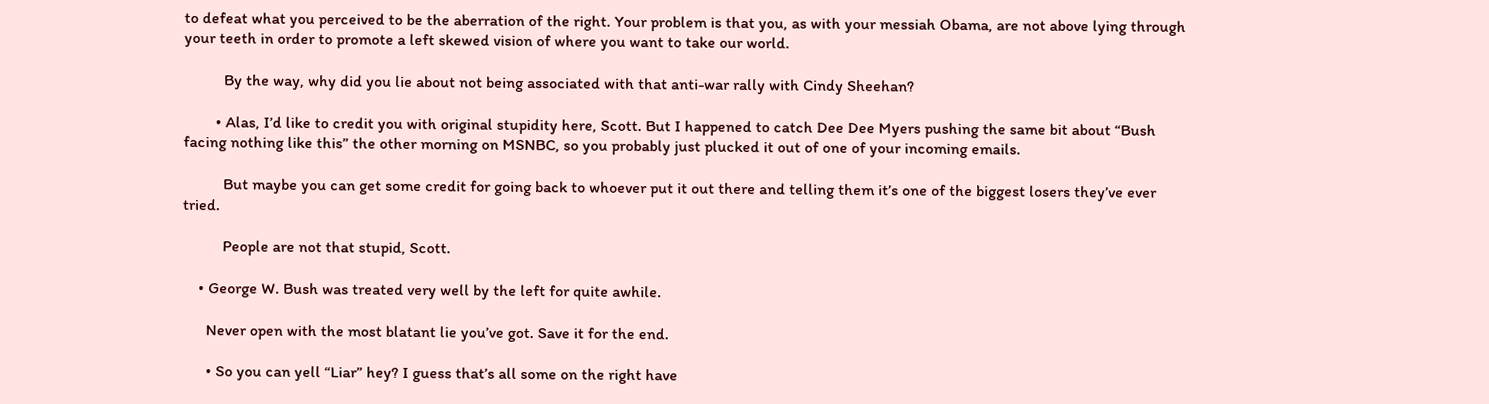to defeat what you perceived to be the aberration of the right. Your problem is that you, as with your messiah Obama, are not above lying through your teeth in order to promote a left skewed vision of where you want to take our world.

          By the way, why did you lie about not being associated with that anti-war rally with Cindy Sheehan?

        • Alas, I’d like to credit you with original stupidity here, Scott. But I happened to catch Dee Dee Myers pushing the same bit about “Bush facing nothing like this” the other morning on MSNBC, so you probably just plucked it out of one of your incoming emails.

          But maybe you can get some credit for going back to whoever put it out there and telling them it’s one of the biggest losers they’ve ever tried.

          People are not that stupid, Scott.

    • George W. Bush was treated very well by the left for quite awhile.

      Never open with the most blatant lie you’ve got. Save it for the end.

      • So you can yell “Liar” hey? I guess that’s all some on the right have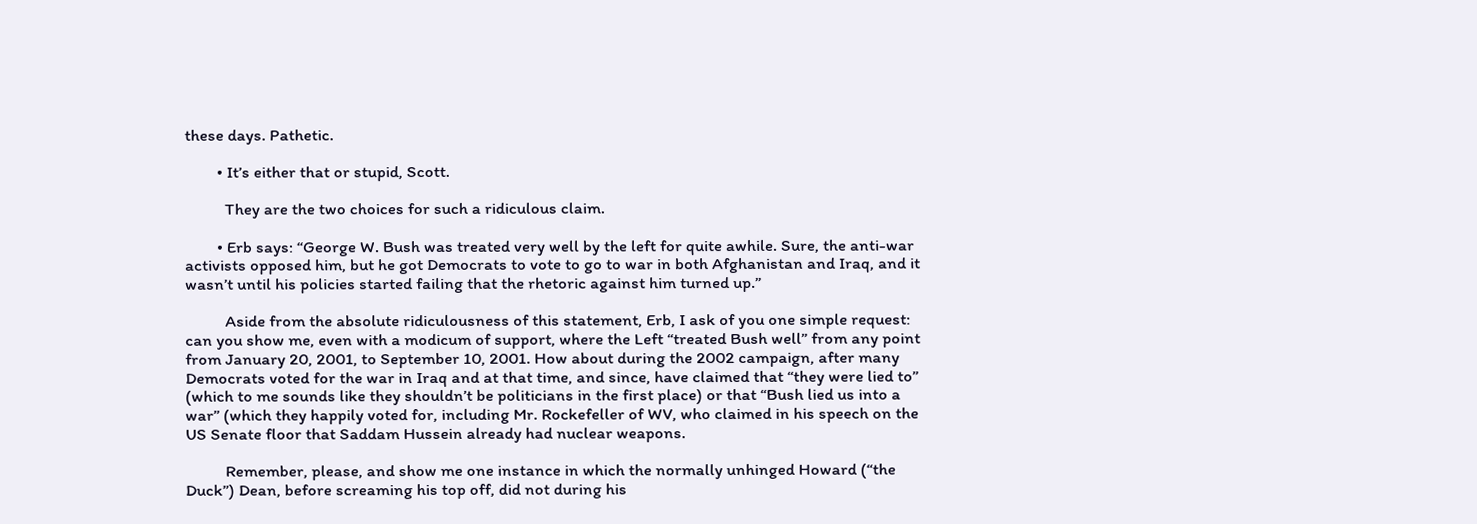these days. Pathetic.

        • It’s either that or stupid, Scott.

          They are the two choices for such a ridiculous claim.

        • Erb says: “George W. Bush was treated very well by the left for quite awhile. Sure, the anti-war activists opposed him, but he got Democrats to vote to go to war in both Afghanistan and Iraq, and it wasn’t until his policies started failing that the rhetoric against him turned up.”

          Aside from the absolute ridiculousness of this statement, Erb, I ask of you one simple request: can you show me, even with a modicum of support, where the Left “treated Bush well” from any point from January 20, 2001, to September 10, 2001. How about during the 2002 campaign, after many Democrats voted for the war in Iraq and at that time, and since, have claimed that “they were lied to” (which to me sounds like they shouldn’t be politicians in the first place) or that “Bush lied us into a war” (which they happily voted for, including Mr. Rockefeller of WV, who claimed in his speech on the US Senate floor that Saddam Hussein already had nuclear weapons.

          Remember, please, and show me one instance in which the normally unhinged Howard (“the Duck”) Dean, before screaming his top off, did not during his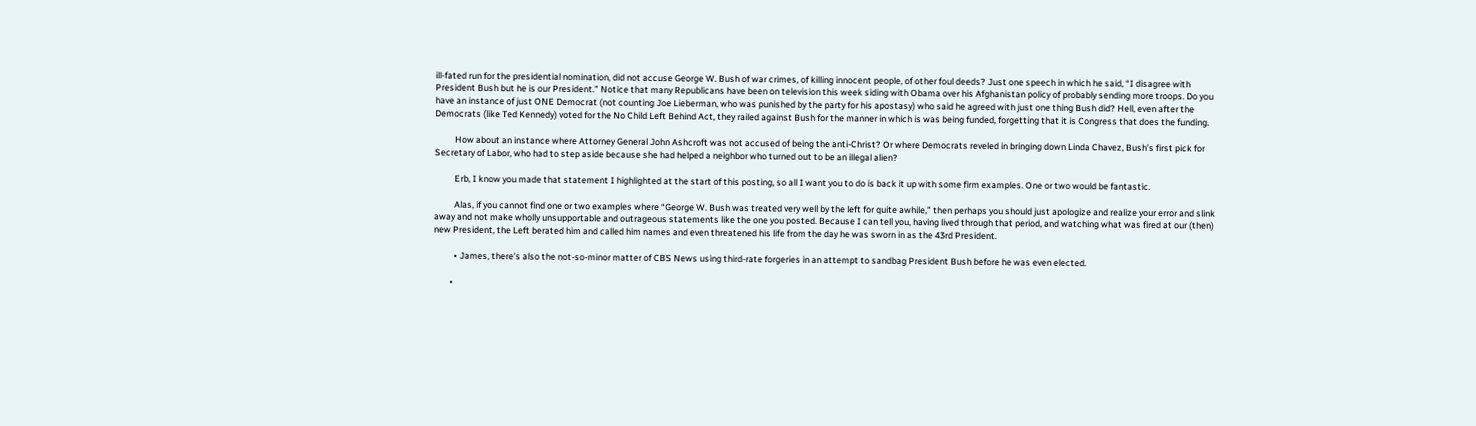ill-fated run for the presidential nomination, did not accuse George W. Bush of war crimes, of killing innocent people, of other foul deeds? Just one speech in which he said, “I disagree with President Bush but he is our President.” Notice that many Republicans have been on television this week siding with Obama over his Afghanistan policy of probably sending more troops. Do you have an instance of just ONE Democrat (not counting Joe Lieberman, who was punished by the party for his apostasy) who said he agreed with just one thing Bush did? Hell, even after the Democrats (like Ted Kennedy) voted for the No Child Left Behind Act, they railed against Bush for the manner in which is was being funded, forgetting that it is Congress that does the funding.

          How about an instance where Attorney General John Ashcroft was not accused of being the anti-Christ? Or where Democrats reveled in bringing down Linda Chavez, Bush’s first pick for Secretary of Labor, who had to step aside because she had helped a neighbor who turned out to be an illegal alien?

          Erb, I know you made that statement I highlighted at the start of this posting, so all I want you to do is back it up with some firm examples. One or two would be fantastic.

          Alas, if you cannot find one or two examples where “George W. Bush was treated very well by the left for quite awhile,” then perhaps you should just apologize and realize your error and slink away and not make wholly unsupportable and outrageous statements like the one you posted. Because I can tell you, having lived through that period, and watching what was fired at our (then) new President, the Left berated him and called him names and even threatened his life from the day he was sworn in as the 43rd President.

          • James, there’s also the not-so-minor matter of CBS News using third-rate forgeries in an attempt to sandbag President Bush before he was even elected.

        •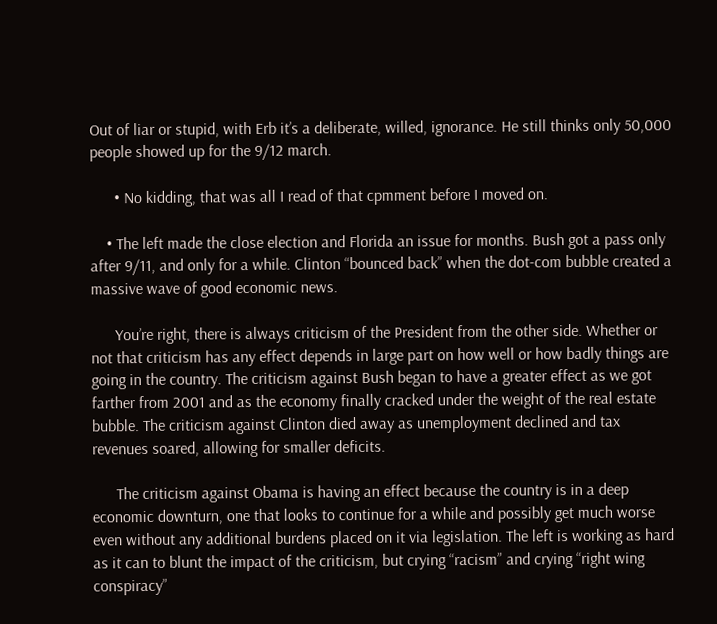Out of liar or stupid, with Erb it’s a deliberate, willed, ignorance. He still thinks only 50,000 people showed up for the 9/12 march.

      • No kidding, that was all I read of that cpmment before I moved on.

    • The left made the close election and Florida an issue for months. Bush got a pass only after 9/11, and only for a while. Clinton “bounced back” when the dot-com bubble created a massive wave of good economic news.

      You’re right, there is always criticism of the President from the other side. Whether or not that criticism has any effect depends in large part on how well or how badly things are going in the country. The criticism against Bush began to have a greater effect as we got farther from 2001 and as the economy finally cracked under the weight of the real estate bubble. The criticism against Clinton died away as unemployment declined and tax revenues soared, allowing for smaller deficits.

      The criticism against Obama is having an effect because the country is in a deep economic downturn, one that looks to continue for a while and possibly get much worse even without any additional burdens placed on it via legislation. The left is working as hard as it can to blunt the impact of the criticism, but crying “racism” and crying “right wing conspiracy”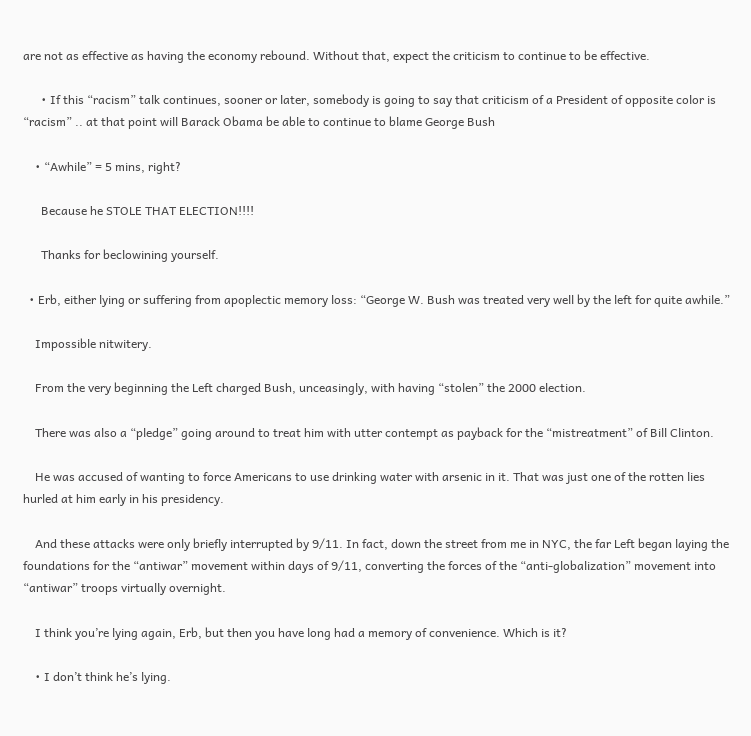are not as effective as having the economy rebound. Without that, expect the criticism to continue to be effective.

      • If this “racism” talk continues, sooner or later, somebody is going to say that criticism of a President of opposite color is “racism” .. at that point will Barack Obama be able to continue to blame George Bush

    • “Awhile” = 5 mins, right?

      Because he STOLE THAT ELECTION!!!!

      Thanks for beclowining yourself.

  • Erb, either lying or suffering from apoplectic memory loss: “George W. Bush was treated very well by the left for quite awhile.”

    Impossible nitwitery.

    From the very beginning the Left charged Bush, unceasingly, with having “stolen” the 2000 election.

    There was also a “pledge” going around to treat him with utter contempt as payback for the “mistreatment” of Bill Clinton.

    He was accused of wanting to force Americans to use drinking water with arsenic in it. That was just one of the rotten lies hurled at him early in his presidency.

    And these attacks were only briefly interrupted by 9/11. In fact, down the street from me in NYC, the far Left began laying the foundations for the “antiwar” movement within days of 9/11, converting the forces of the “anti-globalization” movement into “antiwar” troops virtually overnight.

    I think you’re lying again, Erb, but then you have long had a memory of convenience. Which is it?

    • I don’t think he’s lying.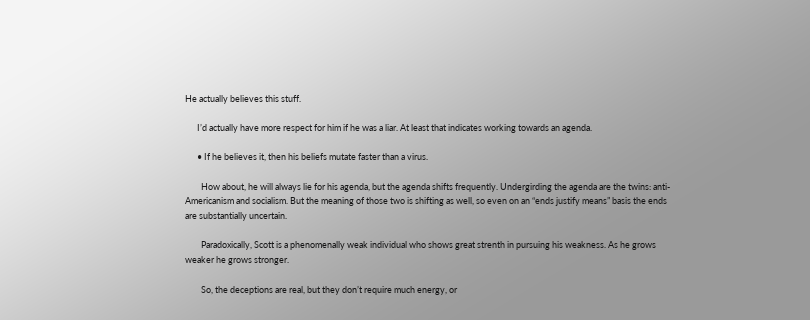He actually believes this stuff.

      I’d actually have more respect for him if he was a liar. At least that indicates working towards an agenda.

      • If he believes it, then his beliefs mutate faster than a virus.

        How about, he will always lie for his agenda, but the agenda shifts frequently. Undergirding the agenda are the twins: anti-Americanism and socialism. But the meaning of those two is shifting as well, so even on an “ends justify means” basis the ends are substantially uncertain.

        Paradoxically, Scott is a phenomenally weak individual who shows great strenth in pursuing his weakness. As he grows weaker he grows stronger.

        So, the deceptions are real, but they don’t require much energy, or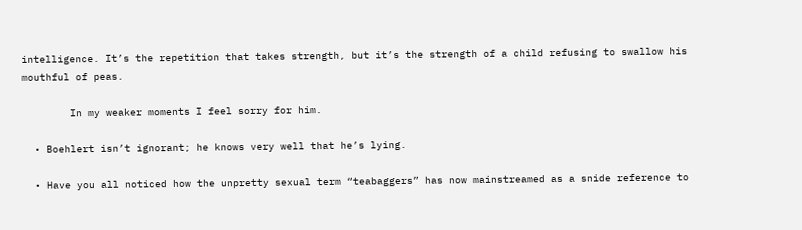intelligence. It’s the repetition that takes strength, but it’s the strength of a child refusing to swallow his mouthful of peas.

        In my weaker moments I feel sorry for him.

  • Boehlert isn’t ignorant; he knows very well that he’s lying.

  • Have you all noticed how the unpretty sexual term “teabaggers” has now mainstreamed as a snide reference to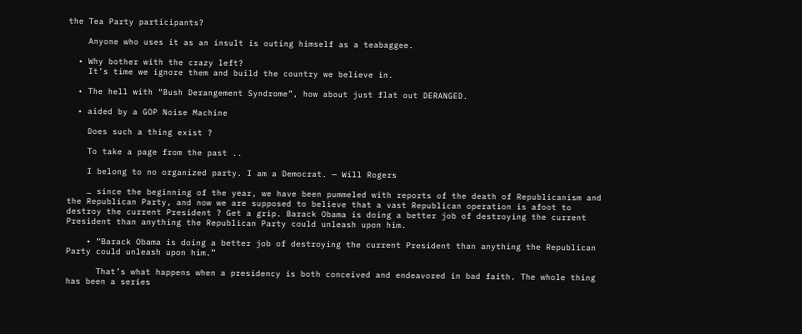the Tea Party participants?

    Anyone who uses it as an insult is outing himself as a teabaggee.

  • Why bother with the crazy left?
    It’s time we ignore them and build the country we believe in.

  • The hell with “Bush Derangement Syndrome”, how about just flat out DERANGED.

  • aided by a GOP Noise Machine

    Does such a thing exist ?

    To take a page from the past ..

    I belong to no organized party. I am a Democrat. — Will Rogers

    … since the beginning of the year, we have been pummeled with reports of the death of Republicanism and the Republican Party, and now we are supposed to believe that a vast Republican operation is afoot to destroy the current President ? Get a grip. Barack Obama is doing a better job of destroying the current President than anything the Republican Party could unleash upon him.

    • “Barack Obama is doing a better job of destroying the current President than anything the Republican Party could unleash upon him.”

      That’s what happens when a presidency is both conceived and endeavored in bad faith. The whole thing has been a series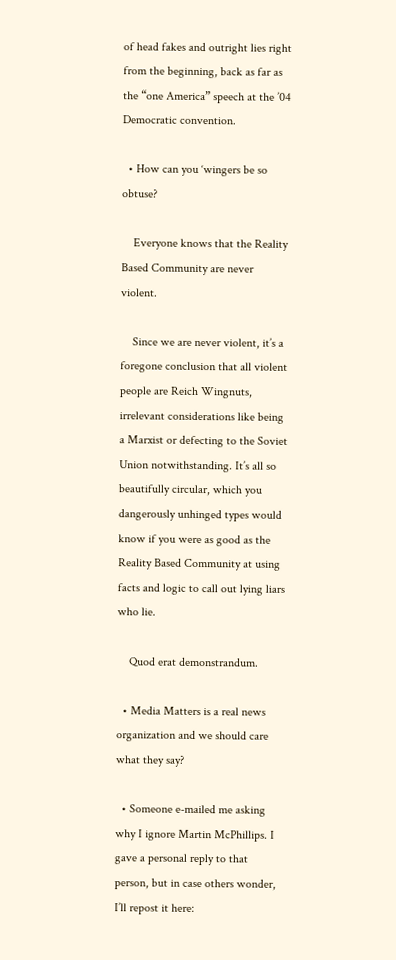of head fakes and outright lies right from the beginning, back as far as the “one America” speech at the ’04 Democratic convention.

  • How can you ‘wingers be so obtuse?

    Everyone knows that the Reality Based Community are never violent.

    Since we are never violent, it’s a foregone conclusion that all violent people are Reich Wingnuts, irrelevant considerations like being a Marxist or defecting to the Soviet Union notwithstanding. It’s all so beautifully circular, which you dangerously unhinged types would know if you were as good as the Reality Based Community at using facts and logic to call out lying liars who lie.

    Quod erat demonstrandum.

  • Media Matters is a real news organization and we should care what they say?

  • Someone e-mailed me asking why I ignore Martin McPhillips. I gave a personal reply to that person, but in case others wonder, I’ll repost it here: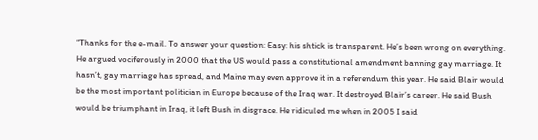“Thanks for the e-mail. To answer your question: Easy: his shtick is transparent. He’s been wrong on everything. He argued vociferously in 2000 that the US would pass a constitutional amendment banning gay marriage. It hasn’t, gay marriage has spread, and Maine may even approve it in a referendum this year. He said Blair would be the most important politician in Europe because of the Iraq war. It destroyed Blair’s career. He said Bush would be triumphant in Iraq, it left Bush in disgrace. He ridiculed me when in 2005 I said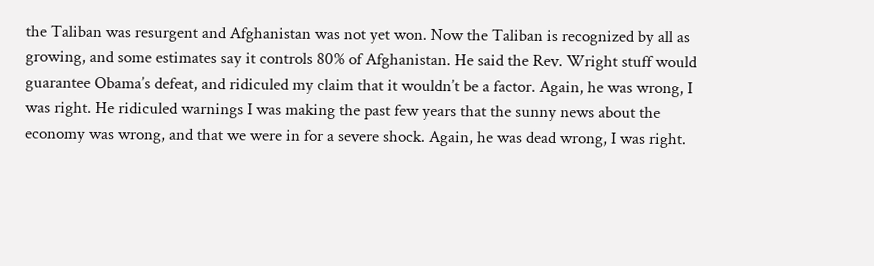the Taliban was resurgent and Afghanistan was not yet won. Now the Taliban is recognized by all as growing, and some estimates say it controls 80% of Afghanistan. He said the Rev. Wright stuff would guarantee Obama’s defeat, and ridiculed my claim that it wouldn’t be a factor. Again, he was wrong, I was right. He ridiculed warnings I was making the past few years that the sunny news about the economy was wrong, and that we were in for a severe shock. Again, he was dead wrong, I was right.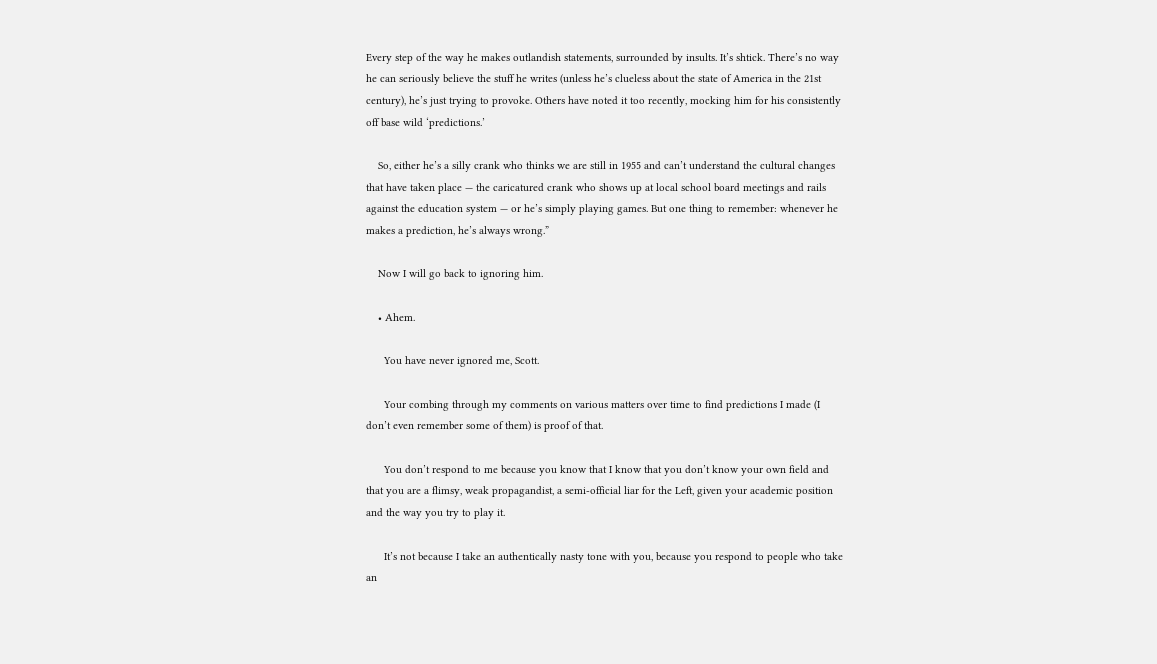Every step of the way he makes outlandish statements, surrounded by insults. It’s shtick. There’s no way he can seriously believe the stuff he writes (unless he’s clueless about the state of America in the 21st century), he’s just trying to provoke. Others have noted it too recently, mocking him for his consistently off base wild ‘predictions.’

    So, either he’s a silly crank who thinks we are still in 1955 and can’t understand the cultural changes that have taken place — the caricatured crank who shows up at local school board meetings and rails against the education system — or he’s simply playing games. But one thing to remember: whenever he makes a prediction, he’s always wrong.”

    Now I will go back to ignoring him.

    • Ahem.

      You have never ignored me, Scott.

      Your combing through my comments on various matters over time to find predictions I made (I don’t even remember some of them) is proof of that.

      You don’t respond to me because you know that I know that you don’t know your own field and that you are a flimsy, weak propagandist, a semi-official liar for the Left, given your academic position and the way you try to play it.

      It’s not because I take an authentically nasty tone with you, because you respond to people who take an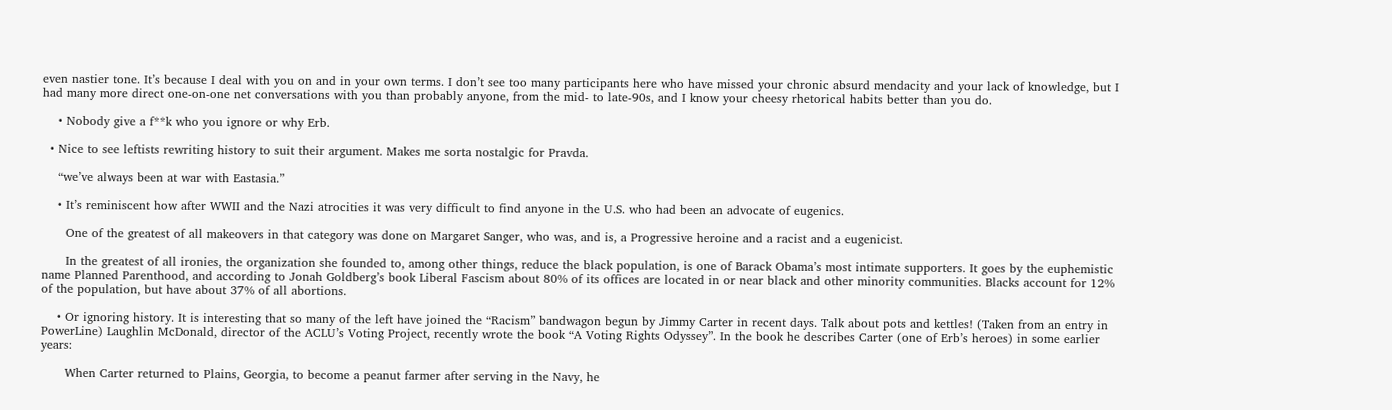even nastier tone. It’s because I deal with you on and in your own terms. I don’t see too many participants here who have missed your chronic absurd mendacity and your lack of knowledge, but I had many more direct one-on-one net conversations with you than probably anyone, from the mid- to late-90s, and I know your cheesy rhetorical habits better than you do.

    • Nobody give a f**k who you ignore or why Erb.

  • Nice to see leftists rewriting history to suit their argument. Makes me sorta nostalgic for Pravda.

    “we’ve always been at war with Eastasia.”

    • It’s reminiscent how after WWII and the Nazi atrocities it was very difficult to find anyone in the U.S. who had been an advocate of eugenics.

      One of the greatest of all makeovers in that category was done on Margaret Sanger, who was, and is, a Progressive heroine and a racist and a eugenicist.

      In the greatest of all ironies, the organization she founded to, among other things, reduce the black population, is one of Barack Obama’s most intimate supporters. It goes by the euphemistic name Planned Parenthood, and according to Jonah Goldberg’s book Liberal Fascism about 80% of its offices are located in or near black and other minority communities. Blacks account for 12% of the population, but have about 37% of all abortions.

    • Or ignoring history. It is interesting that so many of the left have joined the “Racism” bandwagon begun by Jimmy Carter in recent days. Talk about pots and kettles! (Taken from an entry in PowerLine) Laughlin McDonald, director of the ACLU’s Voting Project, recently wrote the book “A Voting Rights Odyssey”. In the book he describes Carter (one of Erb’s heroes) in some earlier years:

      When Carter returned to Plains, Georgia, to become a peanut farmer after serving in the Navy, he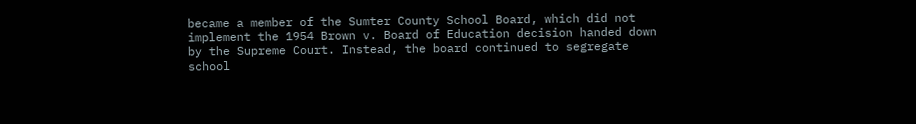became a member of the Sumter County School Board, which did not implement the 1954 Brown v. Board of Education decision handed down by the Supreme Court. Instead, the board continued to segregate school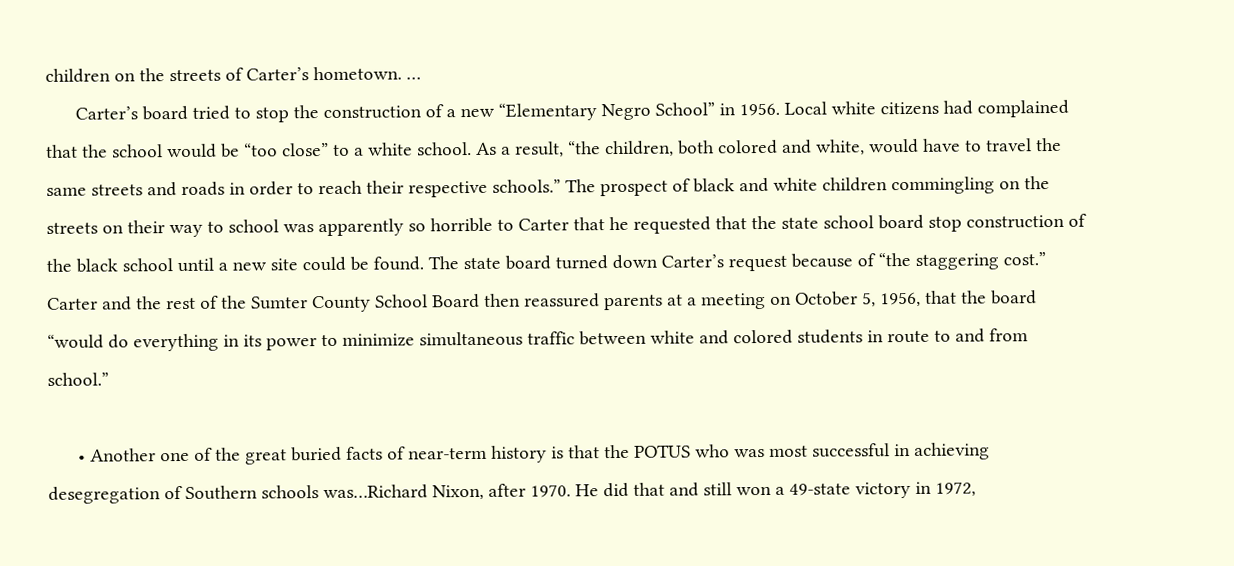children on the streets of Carter’s hometown. …
      Carter’s board tried to stop the construction of a new “Elementary Negro School” in 1956. Local white citizens had complained that the school would be “too close” to a white school. As a result, “the children, both colored and white, would have to travel the same streets and roads in order to reach their respective schools.” The prospect of black and white children commingling on the streets on their way to school was apparently so horrible to Carter that he requested that the state school board stop construction of the black school until a new site could be found. The state board turned down Carter’s request because of “the staggering cost.” Carter and the rest of the Sumter County School Board then reassured parents at a meeting on October 5, 1956, that the board “would do everything in its power to minimize simultaneous traffic between white and colored students in route to and from school.”

      • Another one of the great buried facts of near-term history is that the POTUS who was most successful in achieving desegregation of Southern schools was…Richard Nixon, after 1970. He did that and still won a 49-state victory in 1972,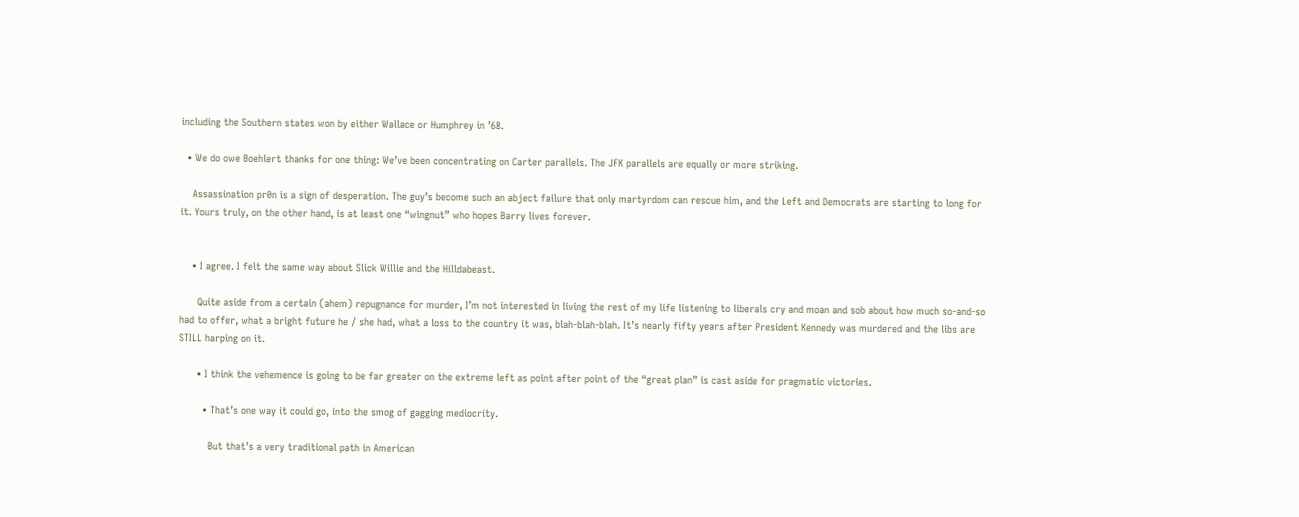including the Southern states won by either Wallace or Humphrey in ’68.

  • We do owe Boehlert thanks for one thing: We’ve been concentrating on Carter parallels. The JFK parallels are equally or more striking.

    Assassination pr0n is a sign of desperation. The guy’s become such an abject failure that only martyrdom can rescue him, and the Left and Democrats are starting to long for it. Yours truly, on the other hand, is at least one “wingnut” who hopes Barry lives forever.


    • I agree. I felt the same way about Slick Willie and the Hilldabeast.

      Quite aside from a certain (ahem) repugnance for murder, I’m not interested in living the rest of my life listening to liberals cry and moan and sob about how much so-and-so had to offer, what a bright future he / she had, what a loss to the country it was, blah-blah-blah. It’s nearly fifty years after President Kennedy was murdered and the libs are STILL harping on it.

      • I think the vehemence is going to be far greater on the extreme left as point after point of the “great plan” is cast aside for pragmatic victories.

        • That’s one way it could go, into the smog of gagging mediocrity.

          But that’s a very traditional path in American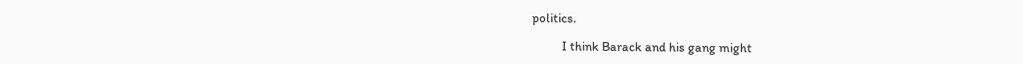politics.

          I think Barack and his gang might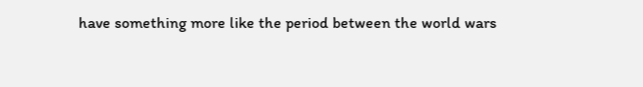have something more like the period between the world wars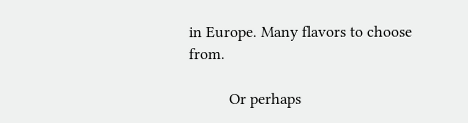in Europe. Many flavors to choose from.

          Or perhaps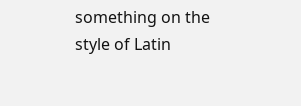something on the style of Latin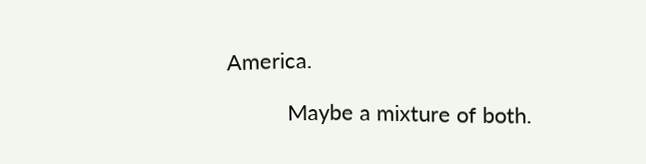America.

          Maybe a mixture of both.